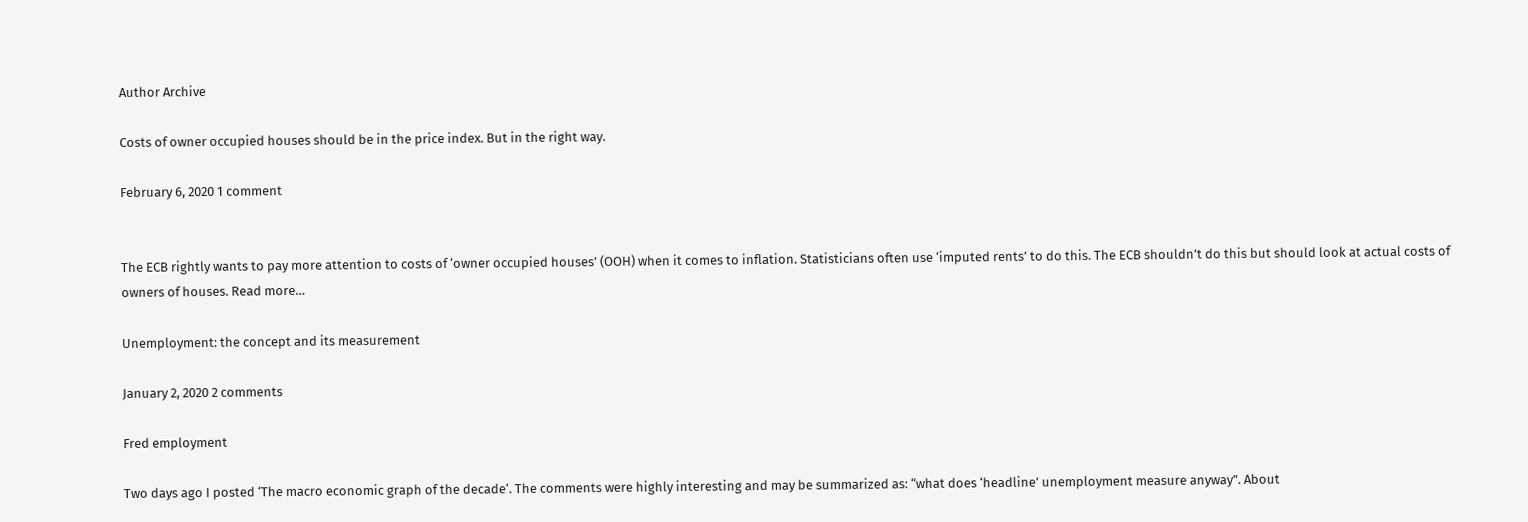Author Archive

Costs of owner occupied houses should be in the price index. But in the right way.

February 6, 2020 1 comment


The ECB rightly wants to pay more attention to costs of ‘owner occupied houses’ (OOH) when it comes to inflation. Statisticians often use ‘imputed rents’ to do this. The ECB shouldn’t do this but should look at actual costs of owners of houses. Read more…

Unemployment: the concept and its measurement

January 2, 2020 2 comments

Fred employment

Two days ago I posted ‘The macro economic graph of the decade‘. The comments were highly interesting and may be summarized as: “what does ‘headline’ unemployment measure anyway”. About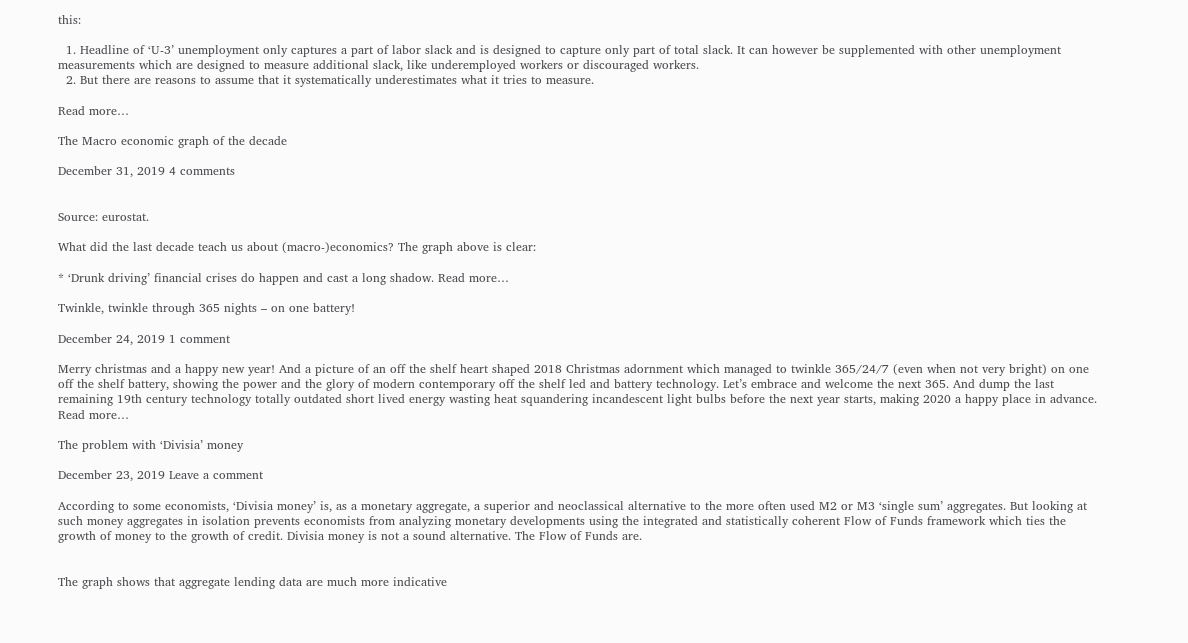this:

  1. Headline of ‘U-3’ unemployment only captures a part of labor slack and is designed to capture only part of total slack. It can however be supplemented with other unemployment measurements which are designed to measure additional slack, like underemployed workers or discouraged workers.
  2. But there are reasons to assume that it systematically underestimates what it tries to measure.

Read more…

The Macro economic graph of the decade

December 31, 2019 4 comments


Source: eurostat.

What did the last decade teach us about (macro-)economics? The graph above is clear:

* ‘Drunk driving’ financial crises do happen and cast a long shadow. Read more…

Twinkle, twinkle through 365 nights – on one battery!

December 24, 2019 1 comment

Merry christmas and a happy new year! And a picture of an off the shelf heart shaped 2018 Christmas adornment which managed to twinkle 365/24/7 (even when not very bright) on one off the shelf battery, showing the power and the glory of modern contemporary off the shelf led and battery technology. Let’s embrace and welcome the next 365. And dump the last remaining 19th century technology totally outdated short lived energy wasting heat squandering incandescent light bulbs before the next year starts, making 2020 a happy place in advance.
Read more…

The problem with ‘Divisia’ money

December 23, 2019 Leave a comment

According to some economists, ‘Divisia money’ is, as a monetary aggregate, a superior and neoclassical alternative to the more often used M2 or M3 ‘single sum’ aggregates. But looking at such money aggregates in isolation prevents economists from analyzing monetary developments using the integrated and statistically coherent Flow of Funds framework which ties the growth of money to the growth of credit. Divisia money is not a sound alternative. The Flow of Funds are.


The graph shows that aggregate lending data are much more indicative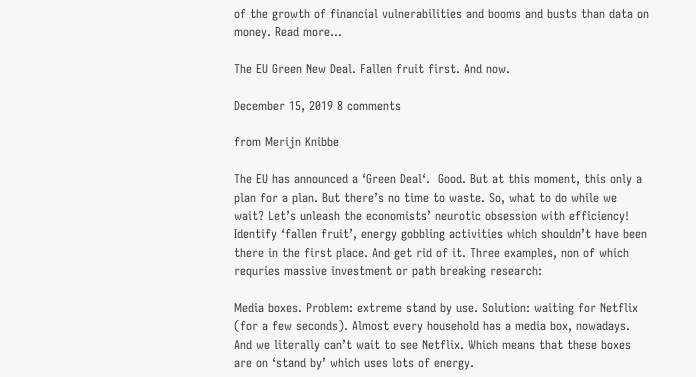of the growth of financial vulnerabilities and booms and busts than data on money. Read more…

The EU Green New Deal. Fallen fruit first. And now.

December 15, 2019 8 comments

from Merijn Knibbe

The EU has announced a ‘Green Deal‘.  Good. But at this moment, this only a plan for a plan. But there’s no time to waste. So, what to do while we wait? Let’s unleash the economists’ neurotic obsession with efficiency! Identify ‘fallen fruit’, energy gobbling activities which shouldn’t have been there in the first place. And get rid of it. Three examples, non of which requries massive investment or path breaking research:

Media boxes. Problem: extreme stand by use. Solution: waiting for Netflix (for a few seconds). Almost every household has a media box, nowadays. And we literally can’t wait to see Netflix. Which means that these boxes are on ‘stand by’ which uses lots of energy.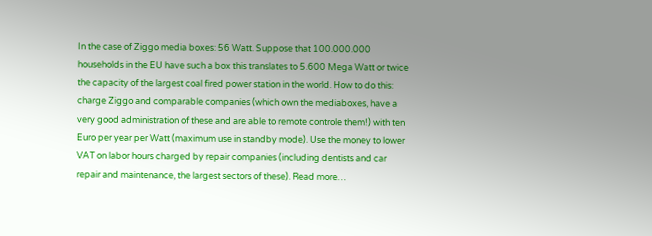In the case of Ziggo media boxes: 56 Watt. Suppose that 100.000.000 households in the EU have such a box this translates to 5.600 Mega Watt or twice the capacity of the largest coal fired power station in the world. How to do this: charge Ziggo and comparable companies (which own the mediaboxes, have a very good administration of these and are able to remote controle them!) with ten Euro per year per Watt (maximum use in standby mode). Use the money to lower VAT on labor hours charged by repair companies (including dentists and car repair and maintenance, the largest sectors of these). Read more…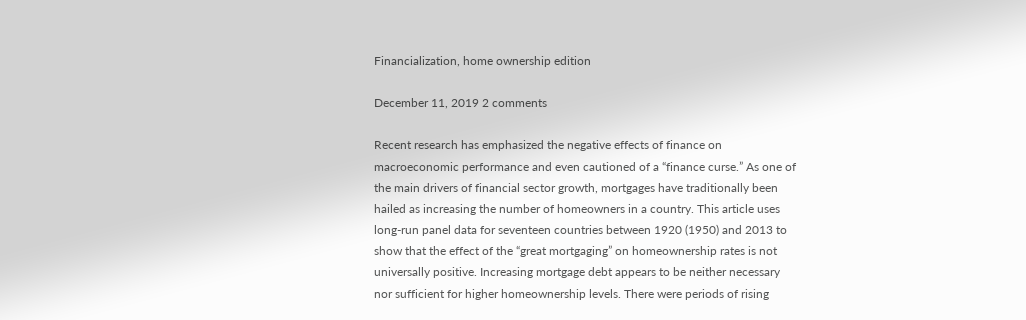Financialization, home ownership edition

December 11, 2019 2 comments

Recent research has emphasized the negative effects of finance on macroeconomic performance and even cautioned of a “finance curse.” As one of the main drivers of financial sector growth, mortgages have traditionally been hailed as increasing the number of homeowners in a country. This article uses long-run panel data for seventeen countries between 1920 (1950) and 2013 to show that the effect of the “great mortgaging” on homeownership rates is not universally positive. Increasing mortgage debt appears to be neither necessary nor sufficient for higher homeownership levels. There were periods of rising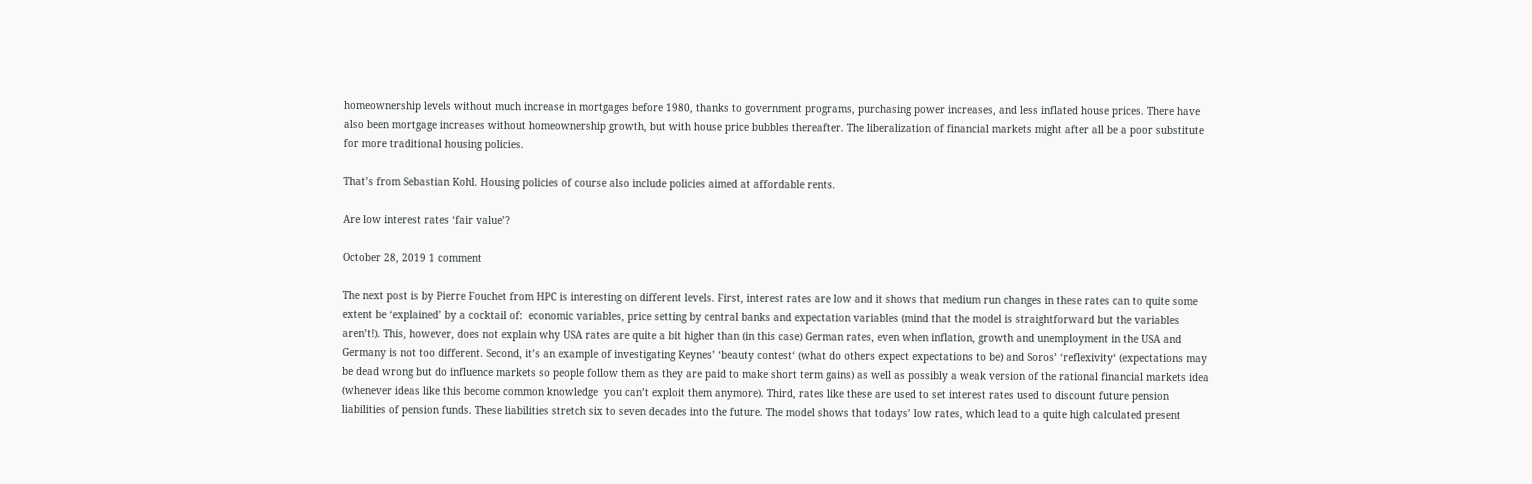homeownership levels without much increase in mortgages before 1980, thanks to government programs, purchasing power increases, and less inflated house prices. There have also been mortgage increases without homeownership growth, but with house price bubbles thereafter. The liberalization of financial markets might after all be a poor substitute for more traditional housing policies.

That’s from Sebastian Kohl. Housing policies of course also include policies aimed at affordable rents.

Are low interest rates ‘fair value’?

October 28, 2019 1 comment

The next post is by Pierre Fouchet from HPC is interesting on different levels. First, interest rates are low and it shows that medium run changes in these rates can to quite some extent be ‘explained’ by a cocktail of:  economic variables, price setting by central banks and expectation variables (mind that the model is straightforward but the variables aren’t!). This, however, does not explain why USA rates are quite a bit higher than (in this case) German rates, even when inflation, growth and unemployment in the USA and Germany is not too different. Second, it’s an example of investigating Keynes’ ‘beauty contest‘ (what do others expect expectations to be) and Soros’ ‘reflexivity‘ (expectations may be dead wrong but do influence markets so people follow them as they are paid to make short term gains) as well as possibly a weak version of the rational financial markets idea (whenever ideas like this become common knowledge  you can’t exploit them anymore). Third, rates like these are used to set interest rates used to discount future pension liabilities of pension funds. These liabilities stretch six to seven decades into the future. The model shows that todays’ low rates, which lead to a quite high calculated present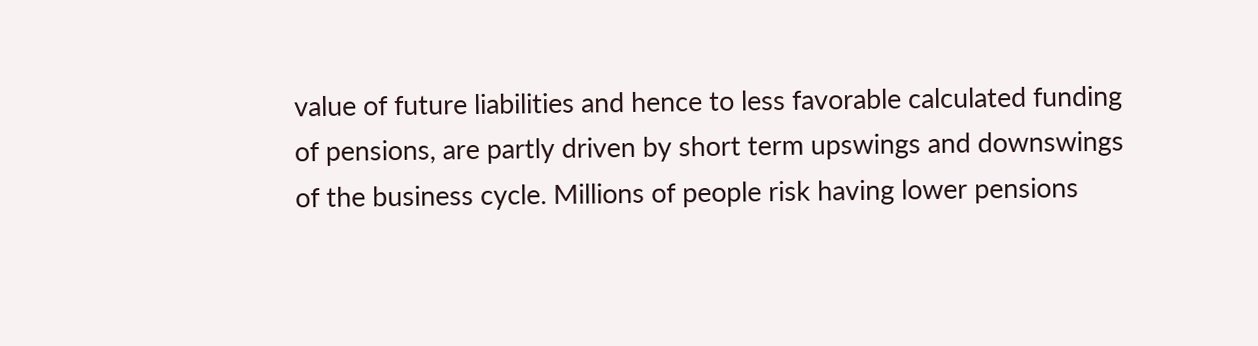value of future liabilities and hence to less favorable calculated funding of pensions, are partly driven by short term upswings and downswings of the business cycle. Millions of people risk having lower pensions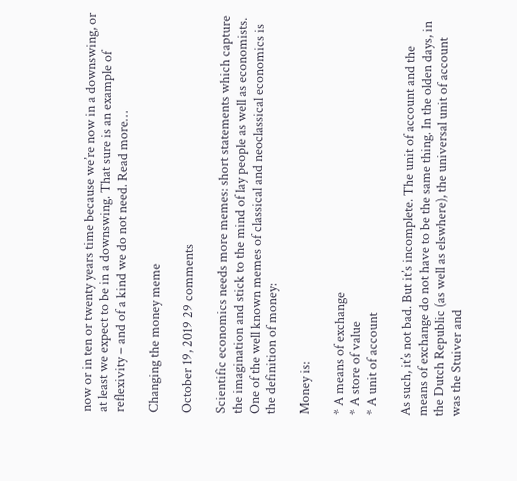now or in ten or twenty years time because we’re now in a downswing, or at least we expect to be in a downswing. That sure is an example of reflexivity – and of a kind we do not need. Read more…

Changing the money meme

October 19, 2019 29 comments

Scientific economics needs more memes: short statements which capture the imagination and stick to the mind of lay people as well as economists. One of the well known memes of classical and neoclassical economics is the definition of money:

Money is:

* A means of exchange
* A store of value
* A unit of account

As such, it’s not bad. But it’s incomplete. The unit of account and the means of exchange do not have to be the same thing. In the olden days, in the Dutch Republic (as well as elswhere), the universal unit of account was the Stuiver and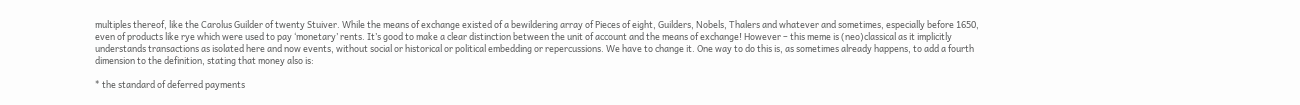multiples thereof, like the Carolus Guilder of twenty Stuiver. While the means of exchange existed of a bewildering array of Pieces of eight, Guilders, Nobels, Thalers and whatever and sometimes, especially before 1650, even of products like rye which were used to pay ‘monetary’ rents. It’s good to make a clear distinction between the unit of account and the means of exchange! However – this meme is (neo)classical as it implicitly understands transactions as isolated here and now events, without social or historical or political embedding or repercussions. We have to change it. One way to do this is, as sometimes already happens, to add a fourth dimension to the definition, stating that money also is:

* the standard of deferred payments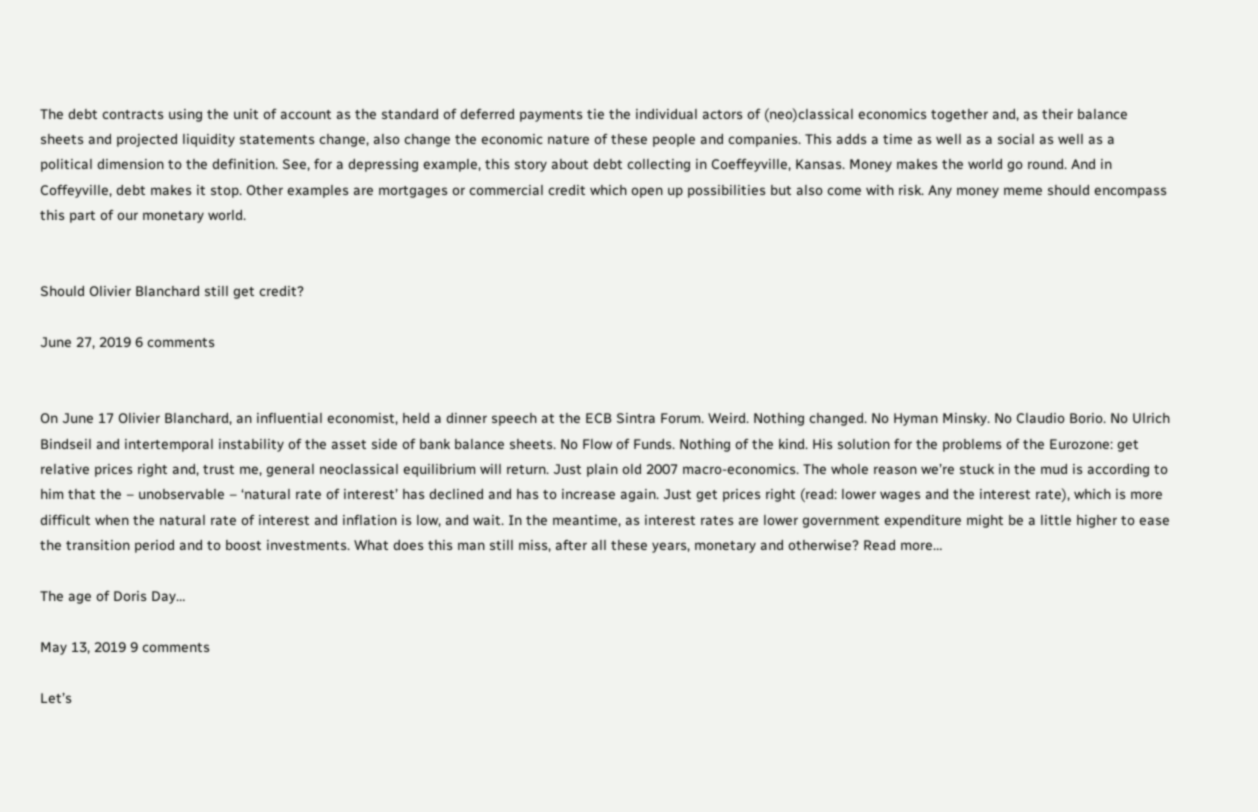The debt contracts using the unit of account as the standard of deferred payments tie the individual actors of (neo)classical economics together and, as their balance sheets and projected liquidity statements change, also change the economic nature of these people and companies. This adds a time as well as a social as well as a political dimension to the definition. See, for a depressing example, this story about debt collecting in Coeffeyville, Kansas. Money makes the world go round. And in Coffeyville, debt makes it stop. Other examples are mortgages or commercial credit which open up possibilities but also come with risk. Any money meme should encompass this part of our monetary world.


Should Olivier Blanchard still get credit?

June 27, 2019 6 comments


On June 17 Olivier Blanchard, an influential economist, held a dinner speech at the ECB Sintra Forum. Weird. Nothing changed. No Hyman Minsky. No Claudio Borio. No Ulrich Bindseil and intertemporal instability of the asset side of bank balance sheets. No Flow of Funds. Nothing of the kind. His solution for the problems of the Eurozone: get relative prices right and, trust me, general neoclassical equilibrium will return. Just plain old 2007 macro-economics. The whole reason we’re stuck in the mud is according to him that the – unobservable – ‘natural rate of interest’ has declined and has to increase again. Just get prices right (read: lower wages and the interest rate), which is more difficult when the natural rate of interest and inflation is low, and wait. In the meantime, as interest rates are lower government expenditure might be a little higher to ease the transition period and to boost investments. What does this man still miss, after all these years, monetary and otherwise? Read more…

The age of Doris Day…

May 13, 2019 9 comments

Let’s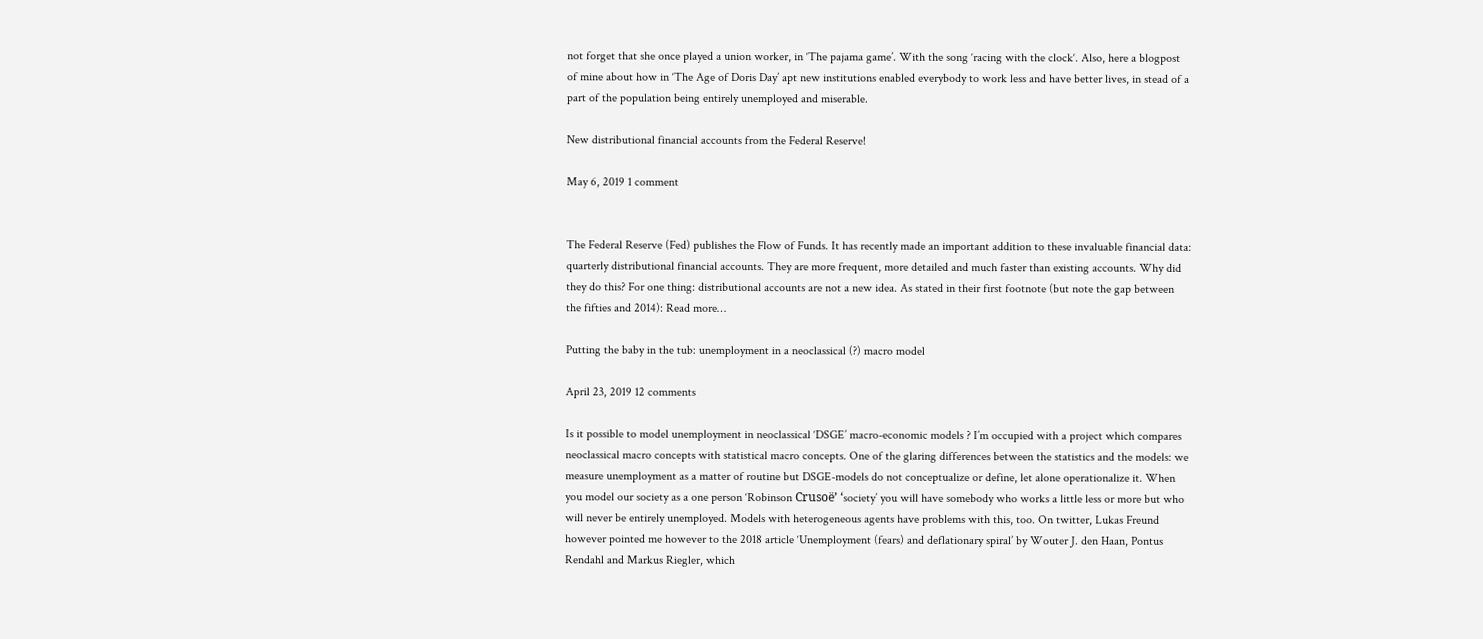not forget that she once played a union worker, in ‘The pajama game’. With the song ‘racing with the clock‘. Also, here a blogpost of mine about how in ‘The Age of Doris Day’ apt new institutions enabled everybody to work less and have better lives, in stead of a part of the population being entirely unemployed and miserable.

New distributional financial accounts from the Federal Reserve!

May 6, 2019 1 comment


The Federal Reserve (Fed) publishes the Flow of Funds. It has recently made an important addition to these invaluable financial data: quarterly distributional financial accounts. They are more frequent, more detailed and much faster than existing accounts. Why did they do this? For one thing: distributional accounts are not a new idea. As stated in their first footnote (but note the gap between the fifties and 2014): Read more…

Putting the baby in the tub: unemployment in a neoclassical (?) macro model

April 23, 2019 12 comments

Is it possible to model unemployment in neoclassical ‘DSGE’ macro-economic models ? I’m occupied with a project which compares neoclassical macro concepts with statistical macro concepts. One of the glaring differences between the statistics and the models: we measure unemployment as a matter of routine but DSGE-models do not conceptualize or define, let alone operationalize it. When you model our society as a one person ‘Robinson Crusoë’ ‘society’ you will have somebody who works a little less or more but who will never be entirely unemployed. Models with heterogeneous agents have problems with this, too. On twitter, Lukas Freund however pointed me however to the 2018 article ‘Unemployment (fears) and deflationary spiral’ by Wouter J. den Haan, Pontus Rendahl and Markus Riegler, which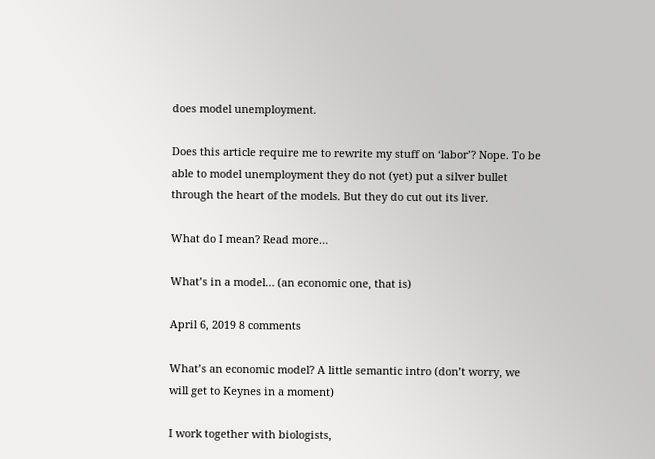does model unemployment.

Does this article require me to rewrite my stuff on ‘labor’? Nope. To be able to model unemployment they do not (yet) put a silver bullet through the heart of the models. But they do cut out its liver.

What do I mean? Read more…

What’s in a model… (an economic one, that is)

April 6, 2019 8 comments

What’s an economic model? A little semantic intro (don’t worry, we will get to Keynes in a moment)

I work together with biologists,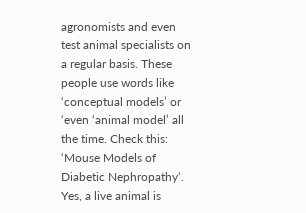agronomists and even test animal specialists on a regular basis. These people use words like ‘conceptual models’ or ‘even ‘animal model’ all the time. Check this:  ‘Mouse Models of Diabetic Nephropathy‘. Yes, a live animal is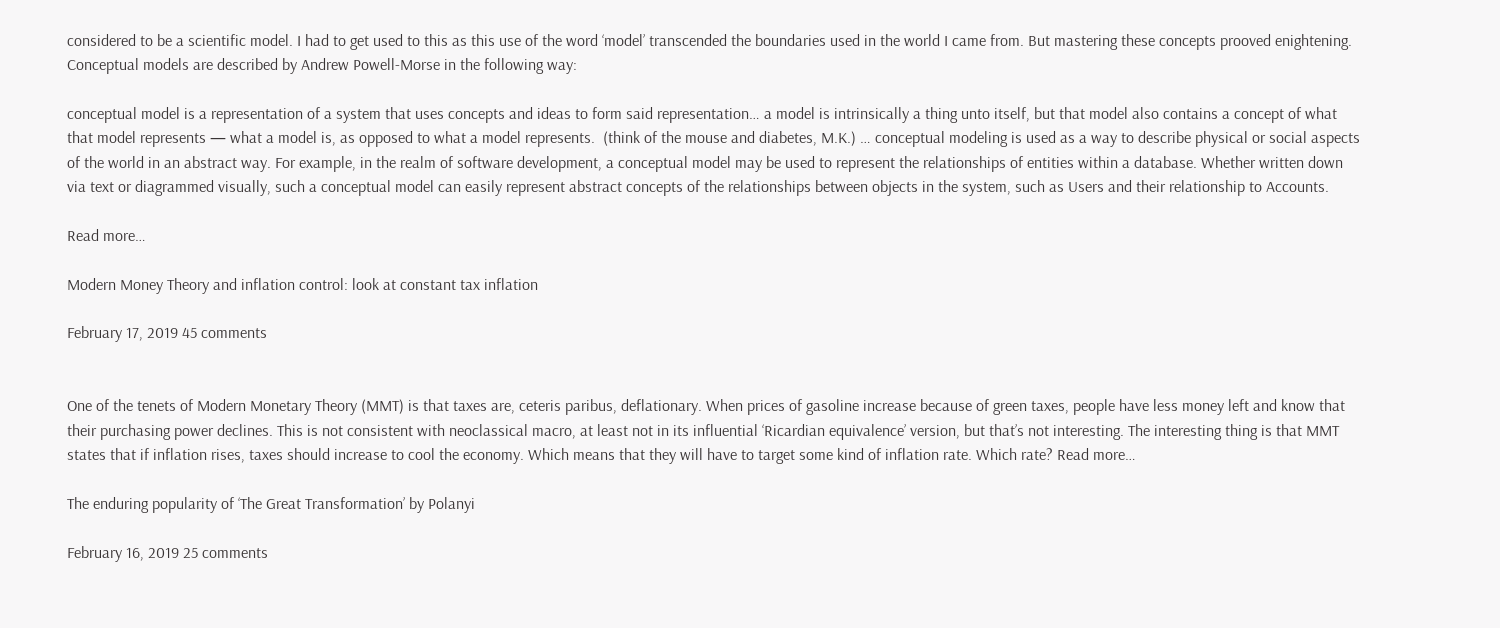considered to be a scientific model. I had to get used to this as this use of the word ‘model’ transcended the boundaries used in the world I came from. But mastering these concepts prooved enightening. Conceptual models are described by Andrew Powell-Morse in the following way:

conceptual model is a representation of a system that uses concepts and ideas to form said representation… a model is intrinsically a thing unto itself, but that model also contains a concept of what that model represents — what a model is, as opposed to what a model represents.  (think of the mouse and diabetes, M.K.) … conceptual modeling is used as a way to describe physical or social aspects of the world in an abstract way. For example, in the realm of software development, a conceptual model may be used to represent the relationships of entities within a database. Whether written down via text or diagrammed visually, such a conceptual model can easily represent abstract concepts of the relationships between objects in the system, such as Users and their relationship to Accounts.

Read more…

Modern Money Theory and inflation control: look at constant tax inflation

February 17, 2019 45 comments


One of the tenets of Modern Monetary Theory (MMT) is that taxes are, ceteris paribus, deflationary. When prices of gasoline increase because of green taxes, people have less money left and know that their purchasing power declines. This is not consistent with neoclassical macro, at least not in its influential ‘Ricardian equivalence’ version, but that’s not interesting. The interesting thing is that MMT states that if inflation rises, taxes should increase to cool the economy. Which means that they will have to target some kind of inflation rate. Which rate? Read more…

The enduring popularity of ‘The Great Transformation’ by Polanyi

February 16, 2019 25 comments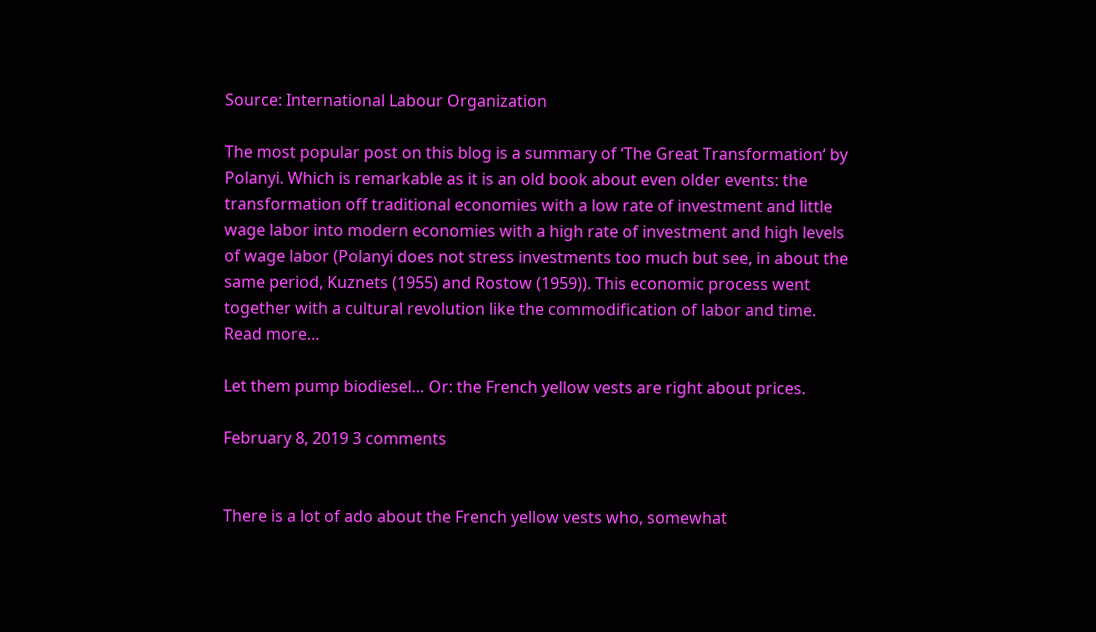Source: International Labour Organization

The most popular post on this blog is a summary of ‘The Great Transformation‘ by Polanyi. Which is remarkable as it is an old book about even older events: the transformation off traditional economies with a low rate of investment and little wage labor into modern economies with a high rate of investment and high levels of wage labor (Polanyi does not stress investments too much but see, in about the same period, Kuznets (1955) and Rostow (1959)). This economic process went together with a cultural revolution like the commodification of labor and time. Read more…

Let them pump biodiesel… Or: the French yellow vests are right about prices.

February 8, 2019 3 comments


There is a lot of ado about the French yellow vests who, somewhat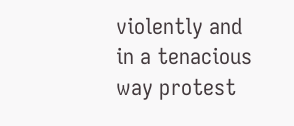violently and in a tenacious way protest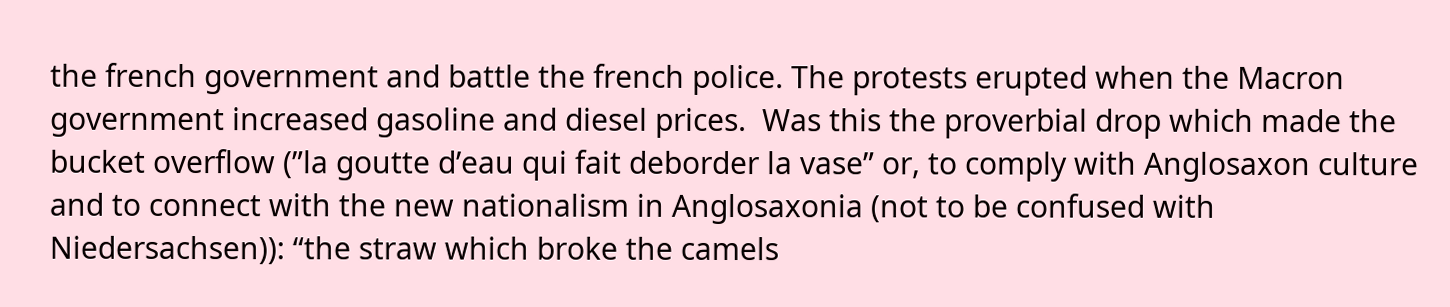the french government and battle the french police. The protests erupted when the Macron government increased gasoline and diesel prices.  Was this the proverbial drop which made the bucket overflow (”la goutte d’eau qui fait deborder la vase” or, to comply with Anglosaxon culture and to connect with the new nationalism in Anglosaxonia (not to be confused with Niedersachsen)): “the straw which broke the camels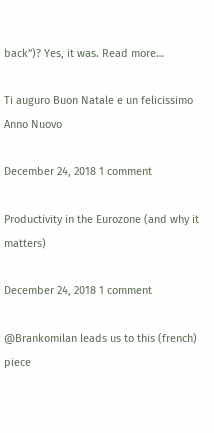back”)? Yes, it was. Read more…

Ti auguro Buon Natale e un felicissimo Anno Nuovo

December 24, 2018 1 comment

Productivity in the Eurozone (and why it matters)

December 24, 2018 1 comment

@Brankomilan leads us to this (french) piece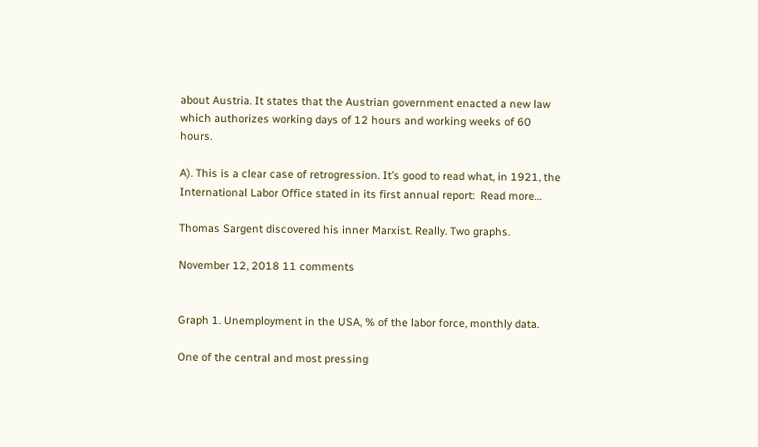about Austria. It states that the Austrian government enacted a new law which authorizes working days of 12 hours and working weeks of 60 hours.

A). This is a clear case of retrogression. It’s good to read what, in 1921, the International Labor Office stated in its first annual report:  Read more…

Thomas Sargent discovered his inner Marxist. Really. Two graphs.

November 12, 2018 11 comments


Graph 1. Unemployment in the USA, % of the labor force, monthly data.

One of the central and most pressing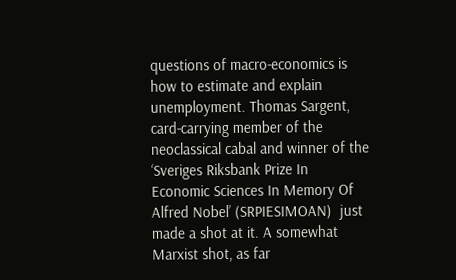questions of macro-economics is how to estimate and explain unemployment. Thomas Sargent, card-carrying member of the neoclassical cabal and winner of the ‘Sveriges Riksbank Prize In Economic Sciences In Memory Of Alfred Nobel’ (SRPIESIMOAN)  just made a shot at it. A somewhat Marxist shot, as far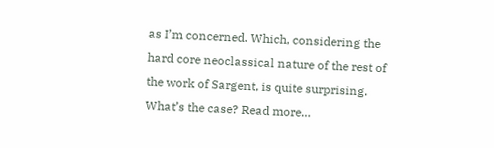as I’m concerned. Which, considering the hard core neoclassical nature of the rest of the work of Sargent, is quite surprising. What’s the case? Read more…